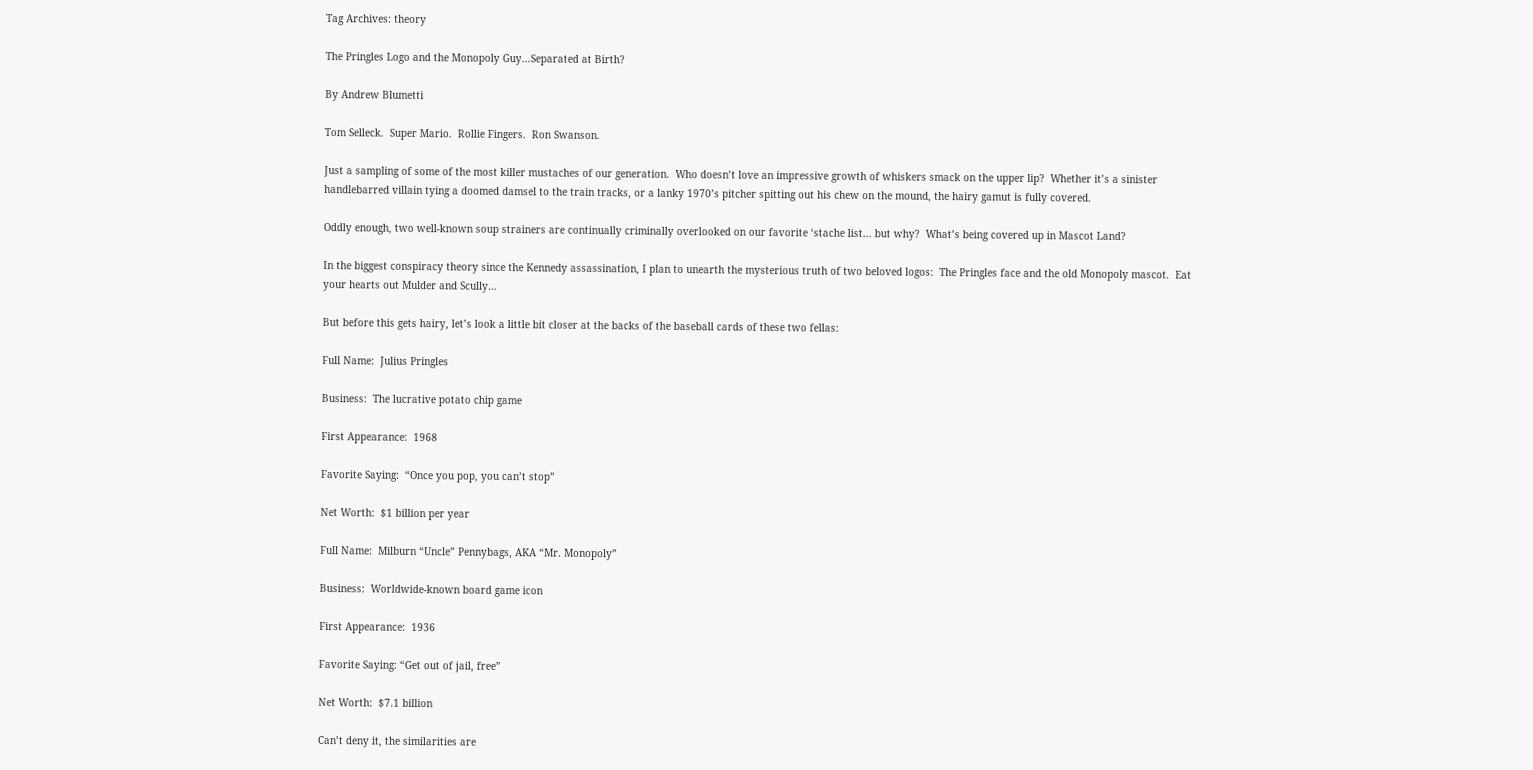Tag Archives: theory

The Pringles Logo and the Monopoly Guy…Separated at Birth?

By Andrew Blumetti

Tom Selleck.  Super Mario.  Rollie Fingers.  Ron Swanson.

Just a sampling of some of the most killer mustaches of our generation.  Who doesn’t love an impressive growth of whiskers smack on the upper lip?  Whether it’s a sinister handlebarred villain tying a doomed damsel to the train tracks, or a lanky 1970’s pitcher spitting out his chew on the mound, the hairy gamut is fully covered.

Oddly enough, two well-known soup strainers are continually criminally overlooked on our favorite ‘stache list… but why?  What’s being covered up in Mascot Land?

In the biggest conspiracy theory since the Kennedy assassination, I plan to unearth the mysterious truth of two beloved logos:  The Pringles face and the old Monopoly mascot.  Eat your hearts out Mulder and Scully…

But before this gets hairy, let’s look a little bit closer at the backs of the baseball cards of these two fellas:

Full Name:  Julius Pringles

Business:  The lucrative potato chip game

First Appearance:  1968

Favorite Saying:  “Once you pop, you can’t stop”

Net Worth:  $1 billion per year

Full Name:  Milburn “Uncle” Pennybags, AKA “Mr. Monopoly”

Business:  Worldwide-known board game icon

First Appearance:  1936

Favorite Saying: “Get out of jail, free”

Net Worth:  $7.1 billion

Can’t deny it, the similarities are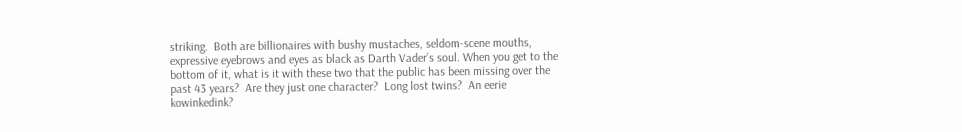striking.  Both are billionaires with bushy mustaches, seldom-scene mouths, expressive eyebrows and eyes as black as Darth Vader’s soul. When you get to the bottom of it, what is it with these two that the public has been missing over the past 43 years?  Are they just one character?  Long lost twins?  An eerie kowinkedink?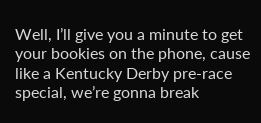Well, I’ll give you a minute to get your bookies on the phone, cause like a Kentucky Derby pre-race special, we’re gonna break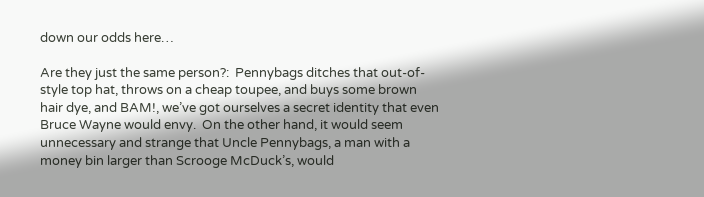down our odds here…

Are they just the same person?:  Pennybags ditches that out-of-style top hat, throws on a cheap toupee, and buys some brown hair dye, and BAM!, we’ve got ourselves a secret identity that even Bruce Wayne would envy.  On the other hand, it would seem unnecessary and strange that Uncle Pennybags, a man with a money bin larger than Scrooge McDuck’s, would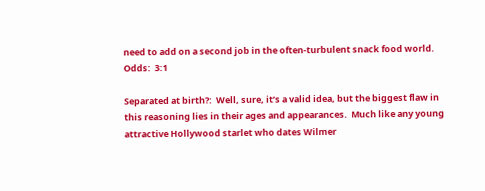need to add on a second job in the often-turbulent snack food world.  Odds:  3:1

Separated at birth?:  Well, sure, it’s a valid idea, but the biggest flaw in this reasoning lies in their ages and appearances.  Much like any young attractive Hollywood starlet who dates Wilmer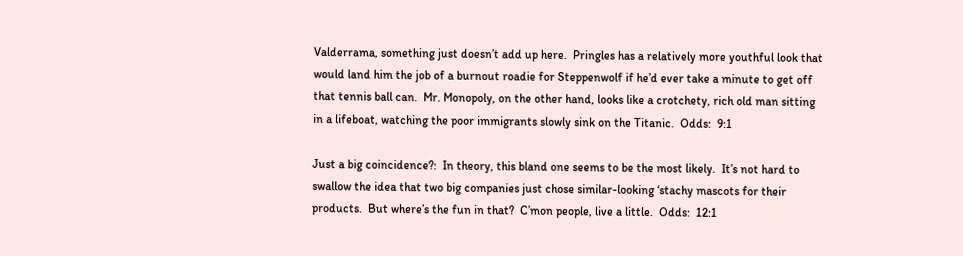Valderrama, something just doesn’t add up here.  Pringles has a relatively more youthful look that would land him the job of a burnout roadie for Steppenwolf if he’d ever take a minute to get off that tennis ball can.  Mr. Monopoly, on the other hand, looks like a crotchety, rich old man sitting in a lifeboat, watching the poor immigrants slowly sink on the Titanic.  Odds:  9:1

Just a big coincidence?:  In theory, this bland one seems to be the most likely.  It’s not hard to swallow the idea that two big companies just chose similar-looking ‘stachy mascots for their products.  But where’s the fun in that?  C’mon people, live a little.  Odds:  12:1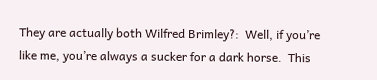They are actually both Wilfred Brimley?:  Well, if you’re like me, you’re always a sucker for a dark horse.  This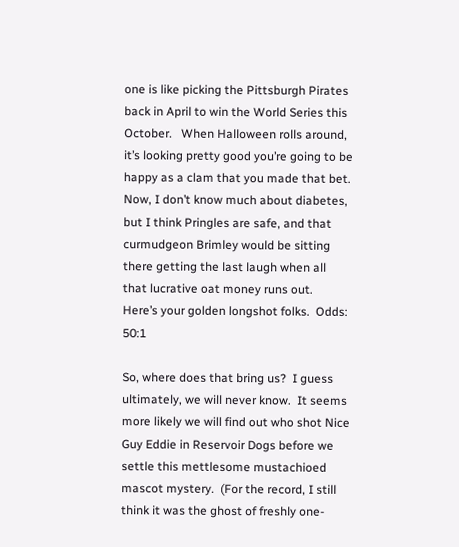one is like picking the Pittsburgh Pirates back in April to win the World Series this October.   When Halloween rolls around, it’s looking pretty good you’re going to be happy as a clam that you made that bet.  Now, I don’t know much about diabetes, but I think Pringles are safe, and that curmudgeon Brimley would be sitting there getting the last laugh when all that lucrative oat money runs out.  Here’s your golden longshot folks.  Odds:  50:1

So, where does that bring us?  I guess ultimately, we will never know.  It seems more likely we will find out who shot Nice Guy Eddie in Reservoir Dogs before we settle this mettlesome mustachioed mascot mystery.  (For the record, I still think it was the ghost of freshly one-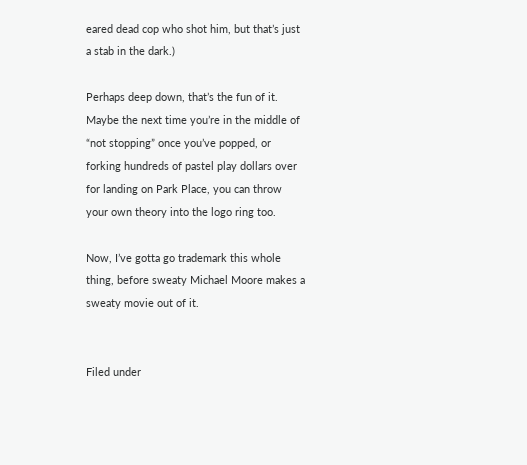eared dead cop who shot him, but that’s just a stab in the dark.)

Perhaps deep down, that’s the fun of it.  Maybe the next time you’re in the middle of “not stopping” once you’ve popped, or forking hundreds of pastel play dollars over for landing on Park Place, you can throw your own theory into the logo ring too.

Now, I’ve gotta go trademark this whole thing, before sweaty Michael Moore makes a sweaty movie out of it.


Filed under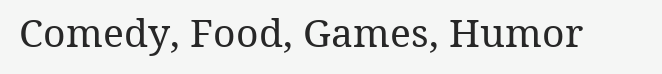Comedy, Food, Games, Humor